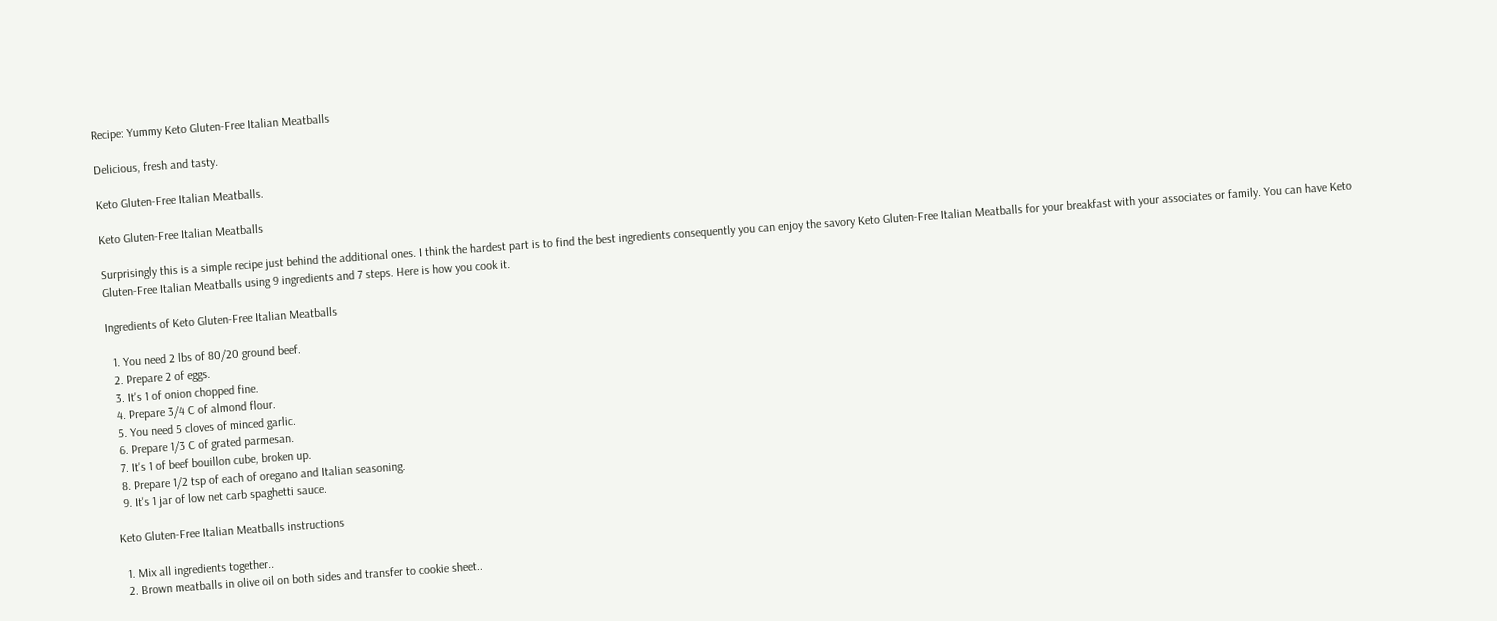Recipe: Yummy Keto Gluten-Free Italian Meatballs

Delicious, fresh and tasty.

Keto Gluten-Free Italian Meatballs.

Keto Gluten-Free Italian Meatballs

Surprisingly this is a simple recipe just behind the additional ones. I think the hardest part is to find the best ingredients consequently you can enjoy the savory Keto Gluten-Free Italian Meatballs for your breakfast with your associates or family. You can have Keto Gluten-Free Italian Meatballs using 9 ingredients and 7 steps. Here is how you cook it.

Ingredients of Keto Gluten-Free Italian Meatballs

  1. You need 2 lbs of 80/20 ground beef.
  2. Prepare 2 of eggs.
  3. It's 1 of onion chopped fine.
  4. Prepare 3/4 C of almond flour.
  5. You need 5 cloves of minced garlic.
  6. Prepare 1/3 C of grated parmesan.
  7. It's 1 of beef bouillon cube, broken up.
  8. Prepare 1/2 tsp of each of oregano and Italian seasoning.
  9. It's 1 jar of low net carb spaghetti sauce.

Keto Gluten-Free Italian Meatballs instructions

  1. Mix all ingredients together..
  2. Brown meatballs in olive oil on both sides and transfer to cookie sheet..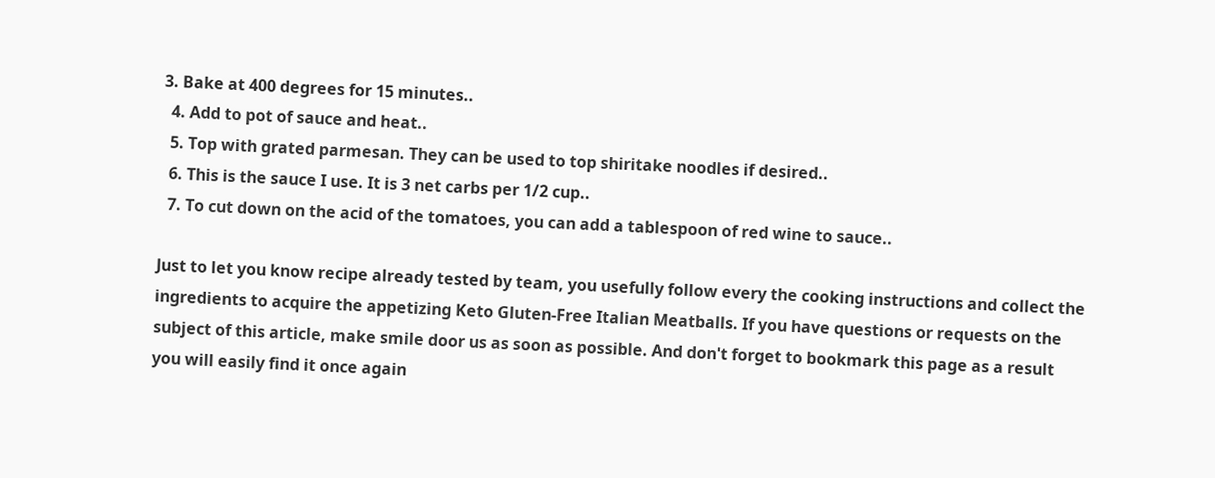3. Bake at 400 degrees for 15 minutes..
  4. Add to pot of sauce and heat..
  5. Top with grated parmesan. They can be used to top shiritake noodles if desired..
  6. This is the sauce I use. It is 3 net carbs per 1/2 cup..
  7. To cut down on the acid of the tomatoes, you can add a tablespoon of red wine to sauce..

Just to let you know recipe already tested by team, you usefully follow every the cooking instructions and collect the ingredients to acquire the appetizing Keto Gluten-Free Italian Meatballs. If you have questions or requests on the subject of this article, make smile door us as soon as possible. And don't forget to bookmark this page as a result you will easily find it once again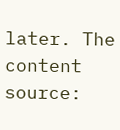later. The content source: